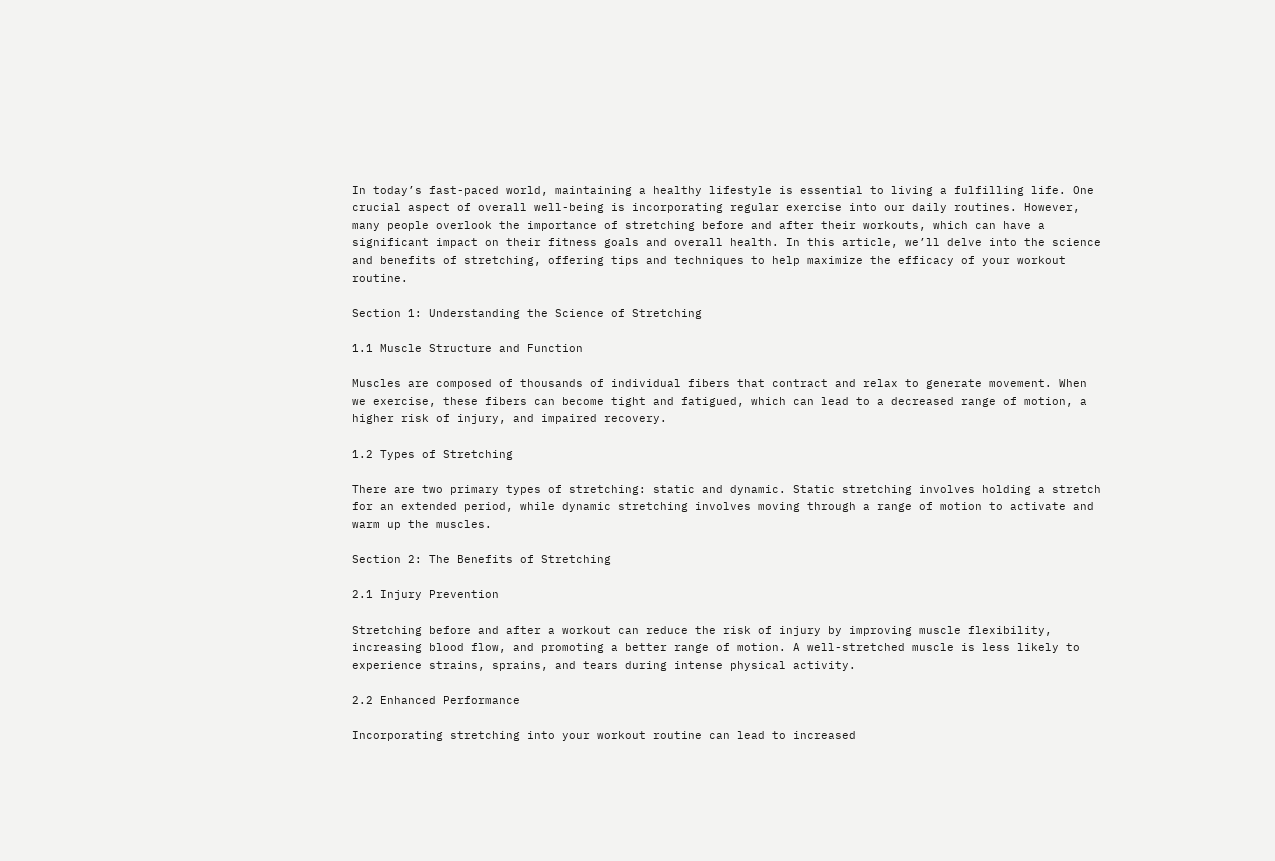In today’s fast-paced world, maintaining a healthy lifestyle is essential to living a fulfilling life. One crucial aspect of overall well-being is incorporating regular exercise into our daily routines. However, many people overlook the importance of stretching before and after their workouts, which can have a significant impact on their fitness goals and overall health. In this article, we’ll delve into the science and benefits of stretching, offering tips and techniques to help maximize the efficacy of your workout routine.

Section 1: Understanding the Science of Stretching

1.1 Muscle Structure and Function

Muscles are composed of thousands of individual fibers that contract and relax to generate movement. When we exercise, these fibers can become tight and fatigued, which can lead to a decreased range of motion, a higher risk of injury, and impaired recovery.

1.2 Types of Stretching

There are two primary types of stretching: static and dynamic. Static stretching involves holding a stretch for an extended period, while dynamic stretching involves moving through a range of motion to activate and warm up the muscles.

Section 2: The Benefits of Stretching

2.1 Injury Prevention

Stretching before and after a workout can reduce the risk of injury by improving muscle flexibility, increasing blood flow, and promoting a better range of motion. A well-stretched muscle is less likely to experience strains, sprains, and tears during intense physical activity.

2.2 Enhanced Performance

Incorporating stretching into your workout routine can lead to increased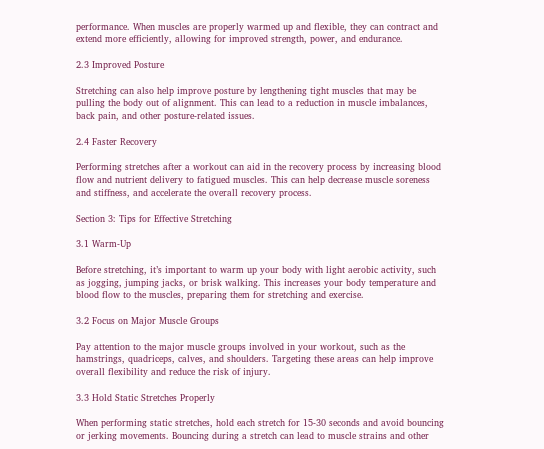performance. When muscles are properly warmed up and flexible, they can contract and extend more efficiently, allowing for improved strength, power, and endurance.

2.3 Improved Posture

Stretching can also help improve posture by lengthening tight muscles that may be pulling the body out of alignment. This can lead to a reduction in muscle imbalances, back pain, and other posture-related issues.

2.4 Faster Recovery

Performing stretches after a workout can aid in the recovery process by increasing blood flow and nutrient delivery to fatigued muscles. This can help decrease muscle soreness and stiffness, and accelerate the overall recovery process.

Section 3: Tips for Effective Stretching

3.1 Warm-Up

Before stretching, it’s important to warm up your body with light aerobic activity, such as jogging, jumping jacks, or brisk walking. This increases your body temperature and blood flow to the muscles, preparing them for stretching and exercise.

3.2 Focus on Major Muscle Groups

Pay attention to the major muscle groups involved in your workout, such as the hamstrings, quadriceps, calves, and shoulders. Targeting these areas can help improve overall flexibility and reduce the risk of injury.

3.3 Hold Static Stretches Properly

When performing static stretches, hold each stretch for 15-30 seconds and avoid bouncing or jerking movements. Bouncing during a stretch can lead to muscle strains and other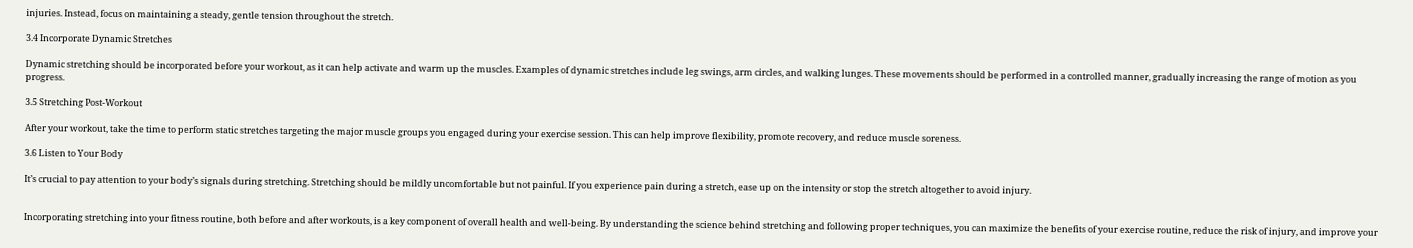injuries. Instead, focus on maintaining a steady, gentle tension throughout the stretch.

3.4 Incorporate Dynamic Stretches

Dynamic stretching should be incorporated before your workout, as it can help activate and warm up the muscles. Examples of dynamic stretches include leg swings, arm circles, and walking lunges. These movements should be performed in a controlled manner, gradually increasing the range of motion as you progress.

3.5 Stretching Post-Workout

After your workout, take the time to perform static stretches targeting the major muscle groups you engaged during your exercise session. This can help improve flexibility, promote recovery, and reduce muscle soreness.

3.6 Listen to Your Body

It’s crucial to pay attention to your body’s signals during stretching. Stretching should be mildly uncomfortable but not painful. If you experience pain during a stretch, ease up on the intensity or stop the stretch altogether to avoid injury.


Incorporating stretching into your fitness routine, both before and after workouts, is a key component of overall health and well-being. By understanding the science behind stretching and following proper techniques, you can maximize the benefits of your exercise routine, reduce the risk of injury, and improve your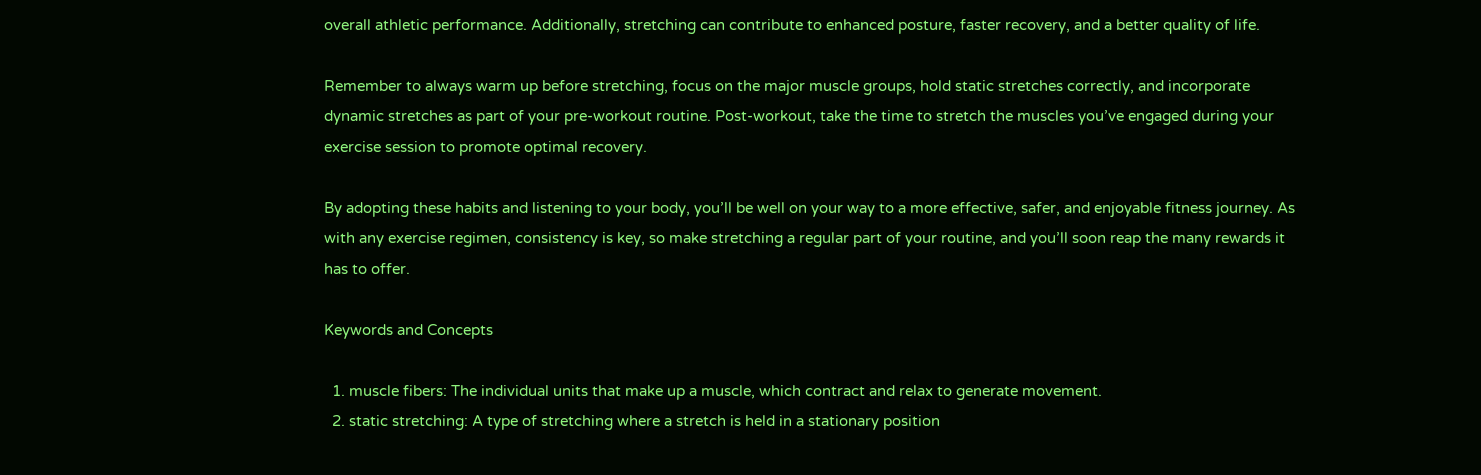overall athletic performance. Additionally, stretching can contribute to enhanced posture, faster recovery, and a better quality of life.

Remember to always warm up before stretching, focus on the major muscle groups, hold static stretches correctly, and incorporate dynamic stretches as part of your pre-workout routine. Post-workout, take the time to stretch the muscles you’ve engaged during your exercise session to promote optimal recovery.

By adopting these habits and listening to your body, you’ll be well on your way to a more effective, safer, and enjoyable fitness journey. As with any exercise regimen, consistency is key, so make stretching a regular part of your routine, and you’ll soon reap the many rewards it has to offer.

Keywords and Concepts

  1. muscle fibers: The individual units that make up a muscle, which contract and relax to generate movement.
  2. static stretching: A type of stretching where a stretch is held in a stationary position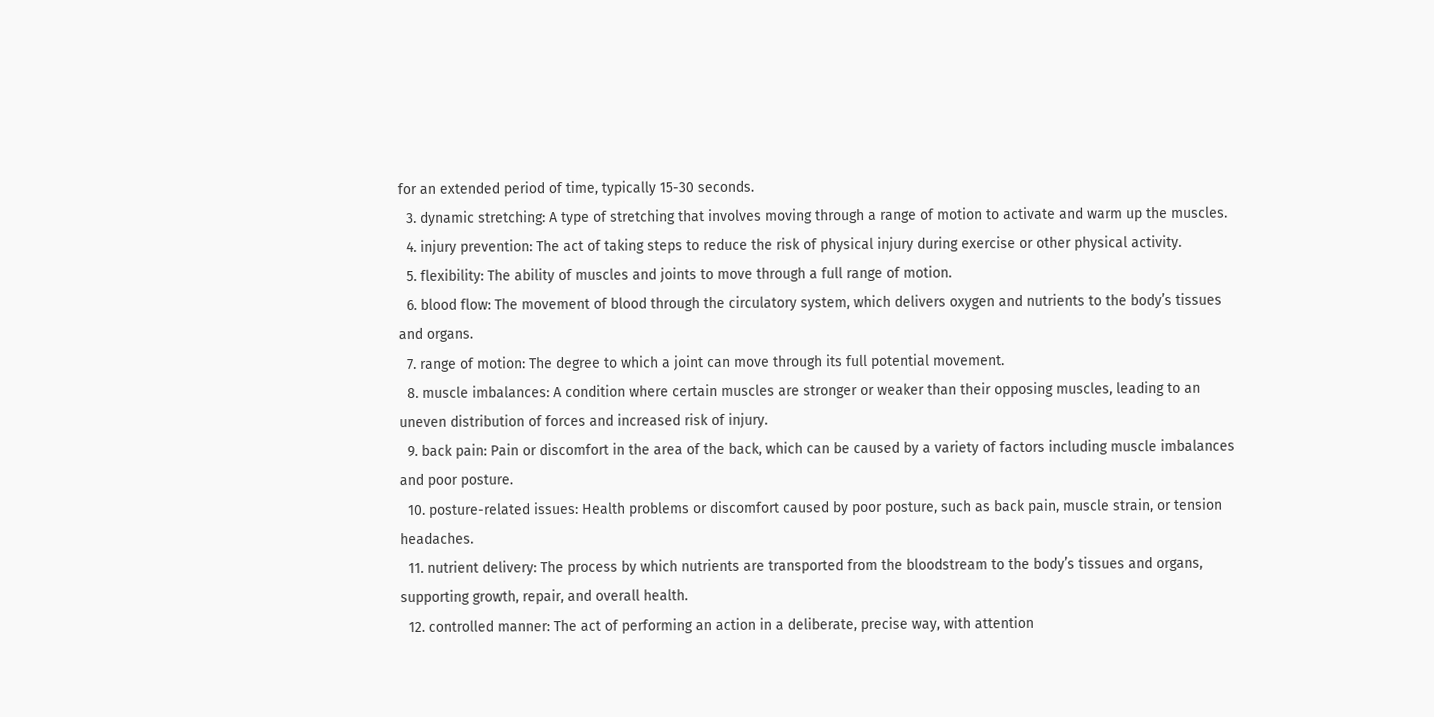for an extended period of time, typically 15-30 seconds.
  3. dynamic stretching: A type of stretching that involves moving through a range of motion to activate and warm up the muscles.
  4. injury prevention: The act of taking steps to reduce the risk of physical injury during exercise or other physical activity.
  5. flexibility: The ability of muscles and joints to move through a full range of motion.
  6. blood flow: The movement of blood through the circulatory system, which delivers oxygen and nutrients to the body’s tissues and organs.
  7. range of motion: The degree to which a joint can move through its full potential movement.
  8. muscle imbalances: A condition where certain muscles are stronger or weaker than their opposing muscles, leading to an uneven distribution of forces and increased risk of injury.
  9. back pain: Pain or discomfort in the area of the back, which can be caused by a variety of factors including muscle imbalances and poor posture.
  10. posture-related issues: Health problems or discomfort caused by poor posture, such as back pain, muscle strain, or tension headaches.
  11. nutrient delivery: The process by which nutrients are transported from the bloodstream to the body’s tissues and organs, supporting growth, repair, and overall health.
  12. controlled manner: The act of performing an action in a deliberate, precise way, with attention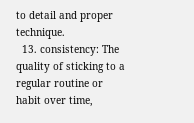to detail and proper technique.
  13. consistency: The quality of sticking to a regular routine or habit over time,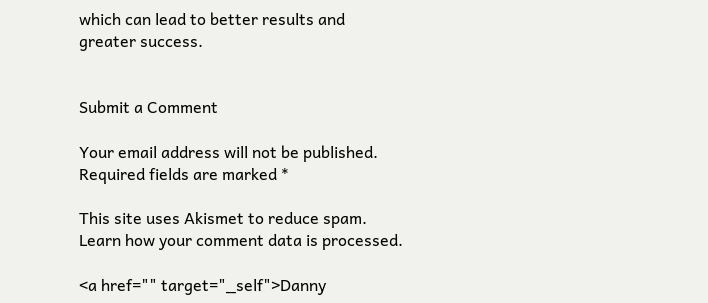which can lead to better results and greater success.


Submit a Comment

Your email address will not be published. Required fields are marked *

This site uses Akismet to reduce spam. Learn how your comment data is processed.

<a href="" target="_self">Danny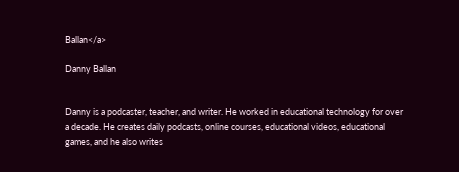Ballan</a>

Danny Ballan


Danny is a podcaster, teacher, and writer. He worked in educational technology for over a decade. He creates daily podcasts, online courses, educational videos, educational games, and he also writes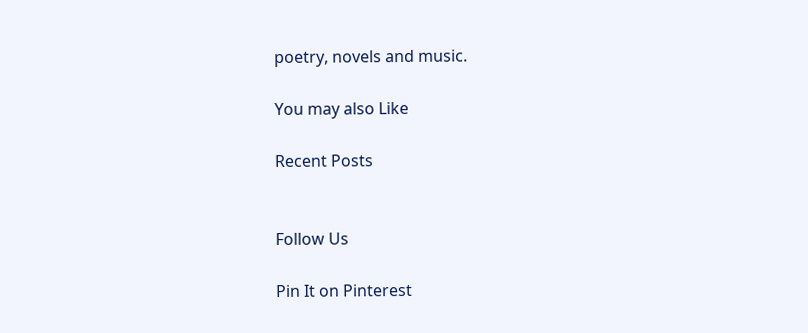poetry, novels and music.

You may also Like

Recent Posts


Follow Us

Pin It on Pinterest